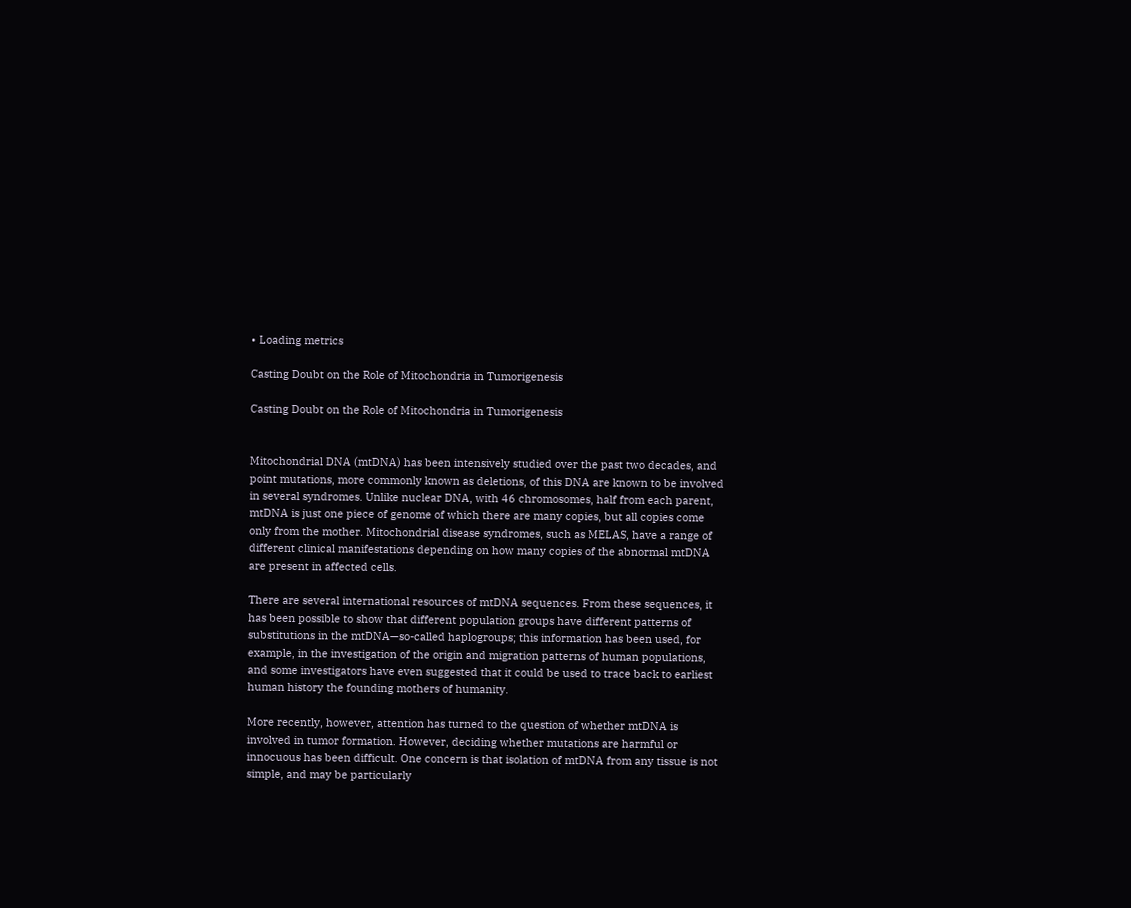• Loading metrics

Casting Doubt on the Role of Mitochondria in Tumorigenesis

Casting Doubt on the Role of Mitochondria in Tumorigenesis


Mitochondrial DNA (mtDNA) has been intensively studied over the past two decades, and point mutations, more commonly known as deletions, of this DNA are known to be involved in several syndromes. Unlike nuclear DNA, with 46 chromosomes, half from each parent, mtDNA is just one piece of genome of which there are many copies, but all copies come only from the mother. Mitochondrial disease syndromes, such as MELAS, have a range of different clinical manifestations depending on how many copies of the abnormal mtDNA are present in affected cells.

There are several international resources of mtDNA sequences. From these sequences, it has been possible to show that different population groups have different patterns of substitutions in the mtDNA—so-called haplogroups; this information has been used, for example, in the investigation of the origin and migration patterns of human populations, and some investigators have even suggested that it could be used to trace back to earliest human history the founding mothers of humanity.

More recently, however, attention has turned to the question of whether mtDNA is involved in tumor formation. However, deciding whether mutations are harmful or innocuous has been difficult. One concern is that isolation of mtDNA from any tissue is not simple, and may be particularly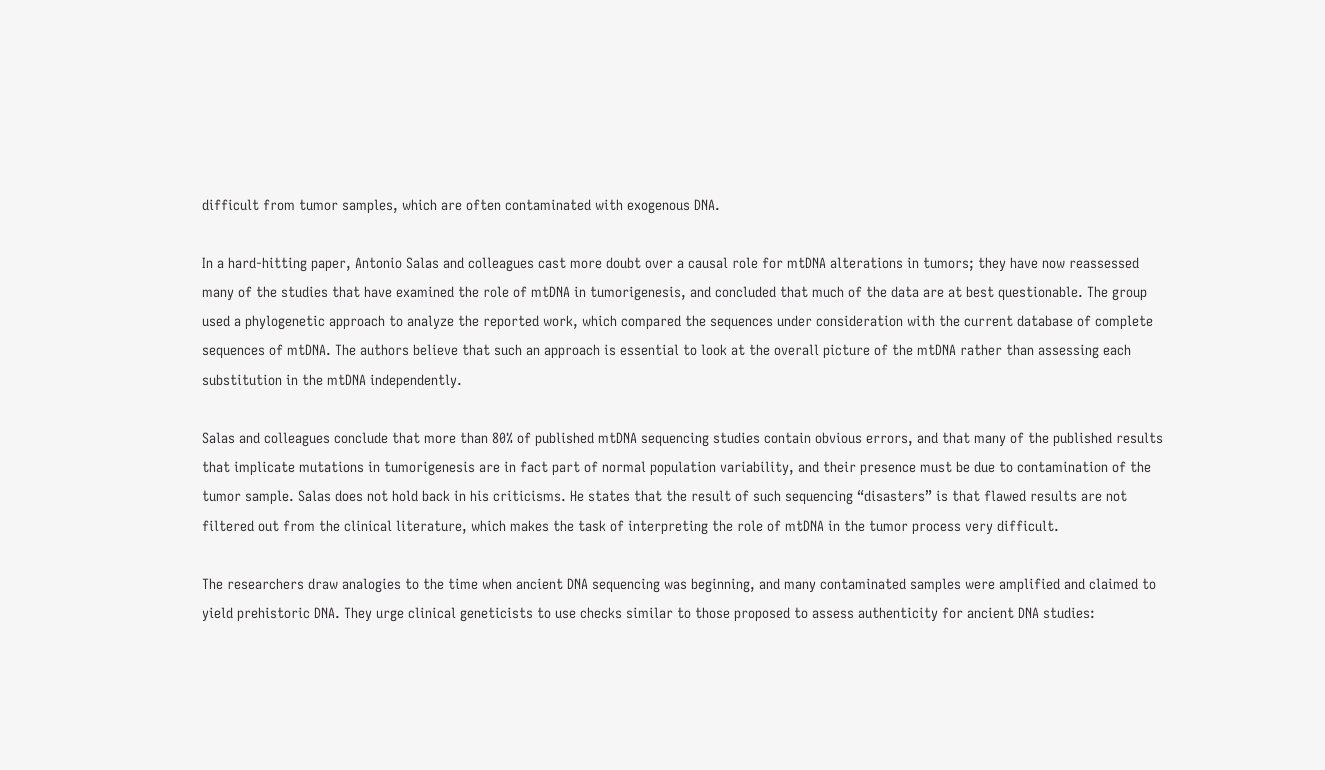difficult from tumor samples, which are often contaminated with exogenous DNA.

In a hard-hitting paper, Antonio Salas and colleagues cast more doubt over a causal role for mtDNA alterations in tumors; they have now reassessed many of the studies that have examined the role of mtDNA in tumorigenesis, and concluded that much of the data are at best questionable. The group used a phylogenetic approach to analyze the reported work, which compared the sequences under consideration with the current database of complete sequences of mtDNA. The authors believe that such an approach is essential to look at the overall picture of the mtDNA rather than assessing each substitution in the mtDNA independently.

Salas and colleagues conclude that more than 80% of published mtDNA sequencing studies contain obvious errors, and that many of the published results that implicate mutations in tumorigenesis are in fact part of normal population variability, and their presence must be due to contamination of the tumor sample. Salas does not hold back in his criticisms. He states that the result of such sequencing “disasters” is that flawed results are not filtered out from the clinical literature, which makes the task of interpreting the role of mtDNA in the tumor process very difficult.

The researchers draw analogies to the time when ancient DNA sequencing was beginning, and many contaminated samples were amplified and claimed to yield prehistoric DNA. They urge clinical geneticists to use checks similar to those proposed to assess authenticity for ancient DNA studies: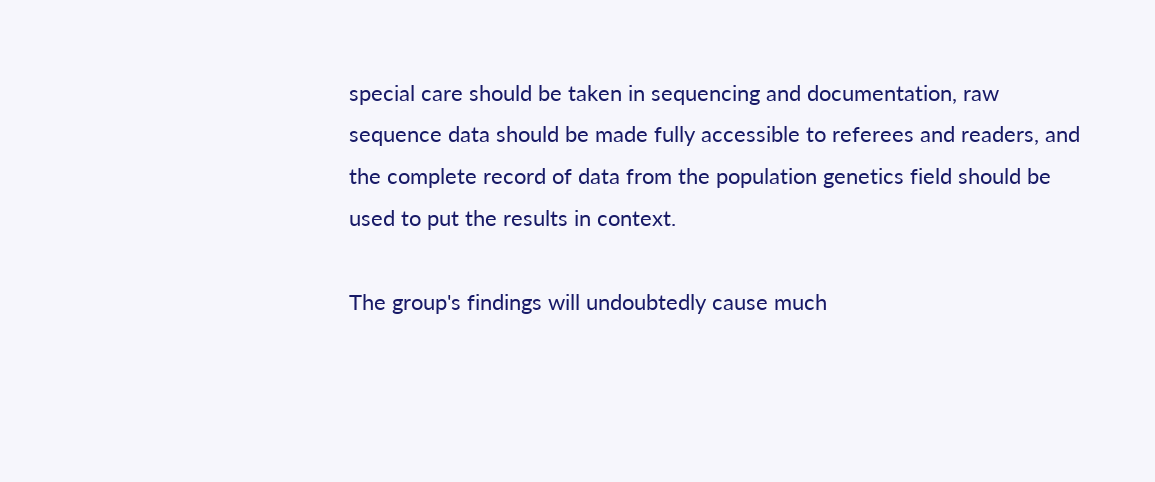special care should be taken in sequencing and documentation, raw sequence data should be made fully accessible to referees and readers, and the complete record of data from the population genetics field should be used to put the results in context.

The group's findings will undoubtedly cause much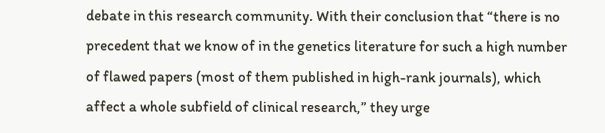debate in this research community. With their conclusion that “there is no precedent that we know of in the genetics literature for such a high number of flawed papers (most of them published in high-rank journals), which affect a whole subfield of clinical research,” they urge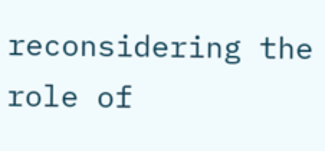reconsidering the role of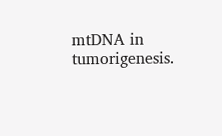mtDNA in tumorigenesis.